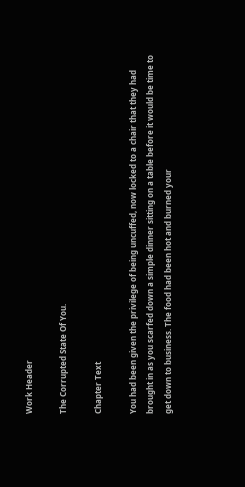Work Header

The Corrupted State Of You.

Chapter Text

You had been given the privilege of being uncuffed, now locked to a chair that they had brought in as you scarfed down a simple dinner sitting on a table before it would be time to get down to business. The food had been hot and burned your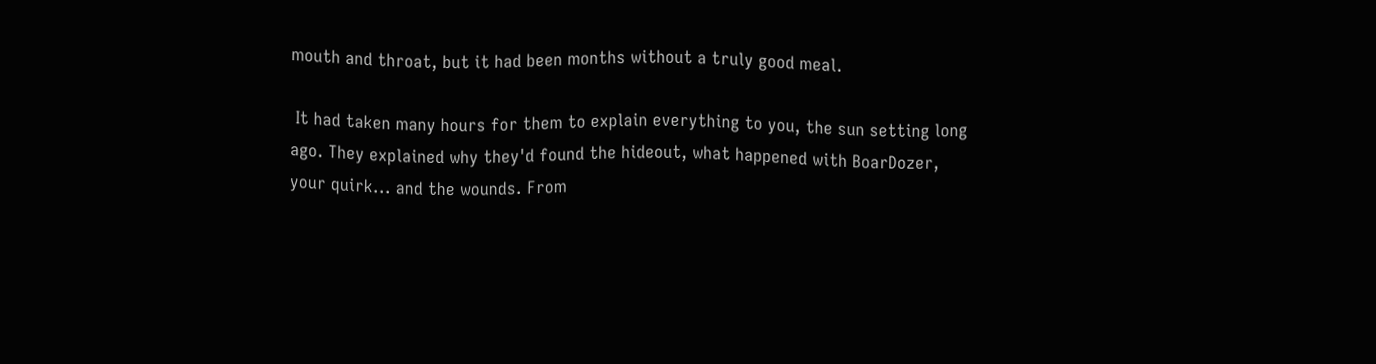mouth and throat, but it had been months without a truly good meal.

 It had taken many hours for them to explain everything to you, the sun setting long ago. They explained why they'd found the hideout, what happened with BoarDozer, your quirk... and the wounds. From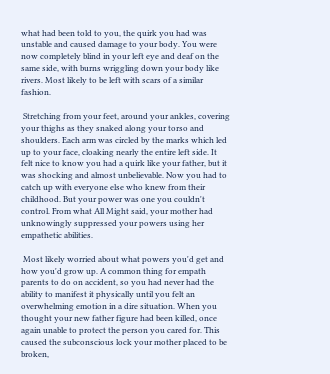what had been told to you, the quirk you had was unstable and caused damage to your body. You were now completely blind in your left eye and deaf on the same side, with burns wriggling down your body like rivers. Most likely to be left with scars of a similar fashion.

 Stretching from your feet, around your ankles, covering your thighs as they snaked along your torso and shoulders. Each arm was circled by the marks which led up to your face, cloaking nearly the entire left side. It felt nice to know you had a quirk like your father, but it was shocking and almost unbelievable. Now you had to catch up with everyone else who knew from their childhood. But your power was one you couldn't control. From what All Might said, your mother had unknowingly suppressed your powers using her empathetic abilities.

 Most likely worried about what powers you'd get and how you'd grow up. A common thing for empath parents to do on accident, so you had never had the ability to manifest it physically until you felt an overwhelming emotion in a dire situation. When you thought your new father figure had been killed, once again unable to protect the person you cared for. This caused the subconscious lock your mother placed to be broken,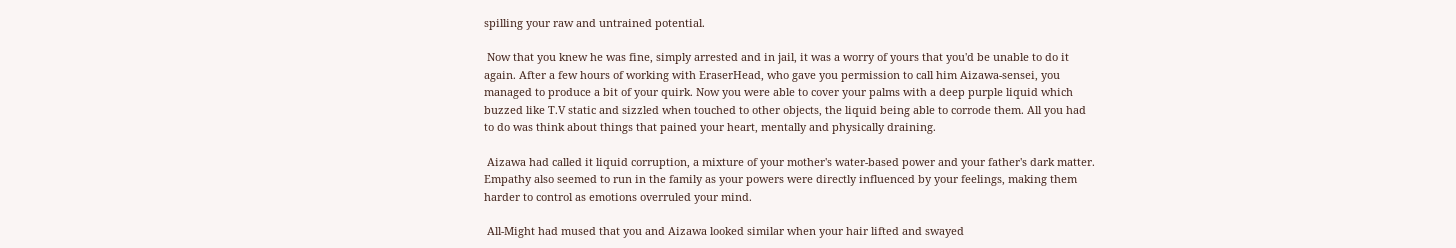spilling your raw and untrained potential.

 Now that you knew he was fine, simply arrested and in jail, it was a worry of yours that you'd be unable to do it again. After a few hours of working with EraserHead, who gave you permission to call him Aizawa-sensei, you managed to produce a bit of your quirk. Now you were able to cover your palms with a deep purple liquid which buzzed like T.V static and sizzled when touched to other objects, the liquid being able to corrode them. All you had to do was think about things that pained your heart, mentally and physically draining.

 Aizawa had called it liquid corruption, a mixture of your mother's water-based power and your father's dark matter. Empathy also seemed to run in the family as your powers were directly influenced by your feelings, making them harder to control as emotions overruled your mind.

 All-Might had mused that you and Aizawa looked similar when your hair lifted and swayed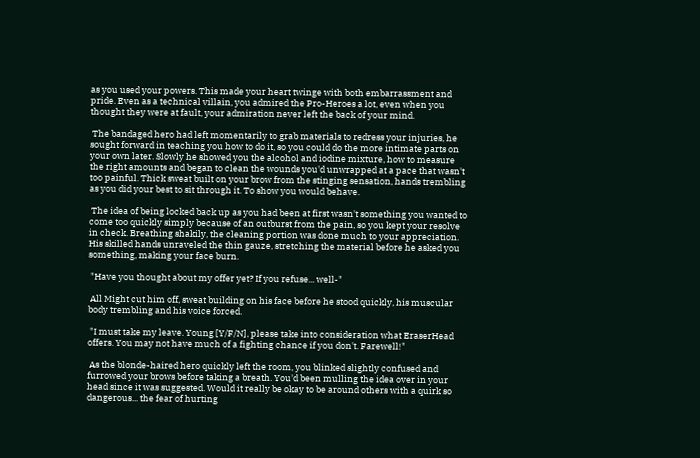as you used your powers. This made your heart twinge with both embarrassment and pride. Even as a technical villain, you admired the Pro-Heroes a lot, even when you thought they were at fault, your admiration never left the back of your mind.

 The bandaged hero had left momentarily to grab materials to redress your injuries, he sought forward in teaching you how to do it, so you could do the more intimate parts on your own later. Slowly he showed you the alcohol and iodine mixture, how to measure the right amounts and began to clean the wounds you'd unwrapped at a pace that wasn't too painful. Thick sweat built on your brow from the stinging sensation, hands trembling as you did your best to sit through it. To show you would behave.

 The idea of being locked back up as you had been at first wasn't something you wanted to come too quickly simply because of an outburst from the pain, so you kept your resolve in check. Breathing shakily, the cleaning portion was done much to your appreciation. His skilled hands unraveled the thin gauze, stretching the material before he asked you something, making your face burn.

 "Have you thought about my offer yet? If you refuse... well-"

 All Might cut him off, sweat building on his face before he stood quickly, his muscular body trembling and his voice forced.

 "I must take my leave. Young [Y/F/N], please take into consideration what EraserHead offers. You may not have much of a fighting chance if you don't. Farewell!"

 As the blonde-haired hero quickly left the room, you blinked slightly confused and furrowed your brows before taking a breath. You'd been mulling the idea over in your head since it was suggested. Would it really be okay to be around others with a quirk so dangerous... the fear of hurting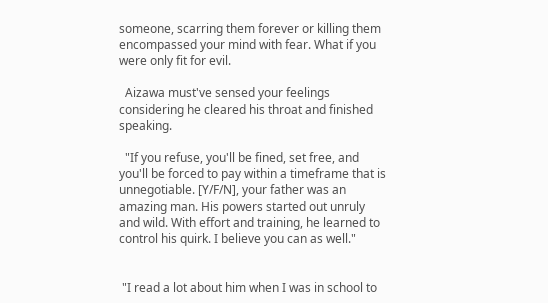someone, scarring them forever or killing them encompassed your mind with fear. What if you were only fit for evil.

  Aizawa must've sensed your feelings considering he cleared his throat and finished speaking.

  "If you refuse, you'll be fined, set free, and you'll be forced to pay within a timeframe that is unnegotiable. [Y/F/N], your father was an amazing man. His powers started out unruly and wild. With effort and training, he learned to control his quirk. I believe you can as well."


 "I read a lot about him when I was in school to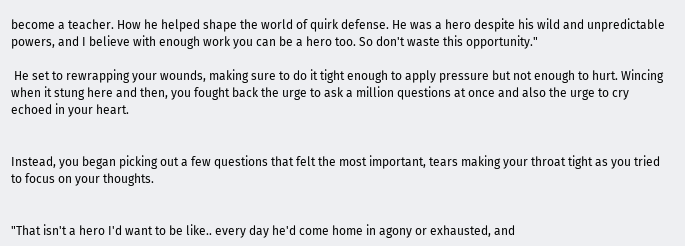become a teacher. How he helped shape the world of quirk defense. He was a hero despite his wild and unpredictable powers, and I believe with enough work you can be a hero too. So don't waste this opportunity."

 He set to rewrapping your wounds, making sure to do it tight enough to apply pressure but not enough to hurt. Wincing when it stung here and then, you fought back the urge to ask a million questions at once and also the urge to cry echoed in your heart.


Instead, you began picking out a few questions that felt the most important, tears making your throat tight as you tried to focus on your thoughts.


"That isn't a hero I'd want to be like.. every day he'd come home in agony or exhausted, and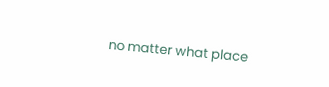no matter what place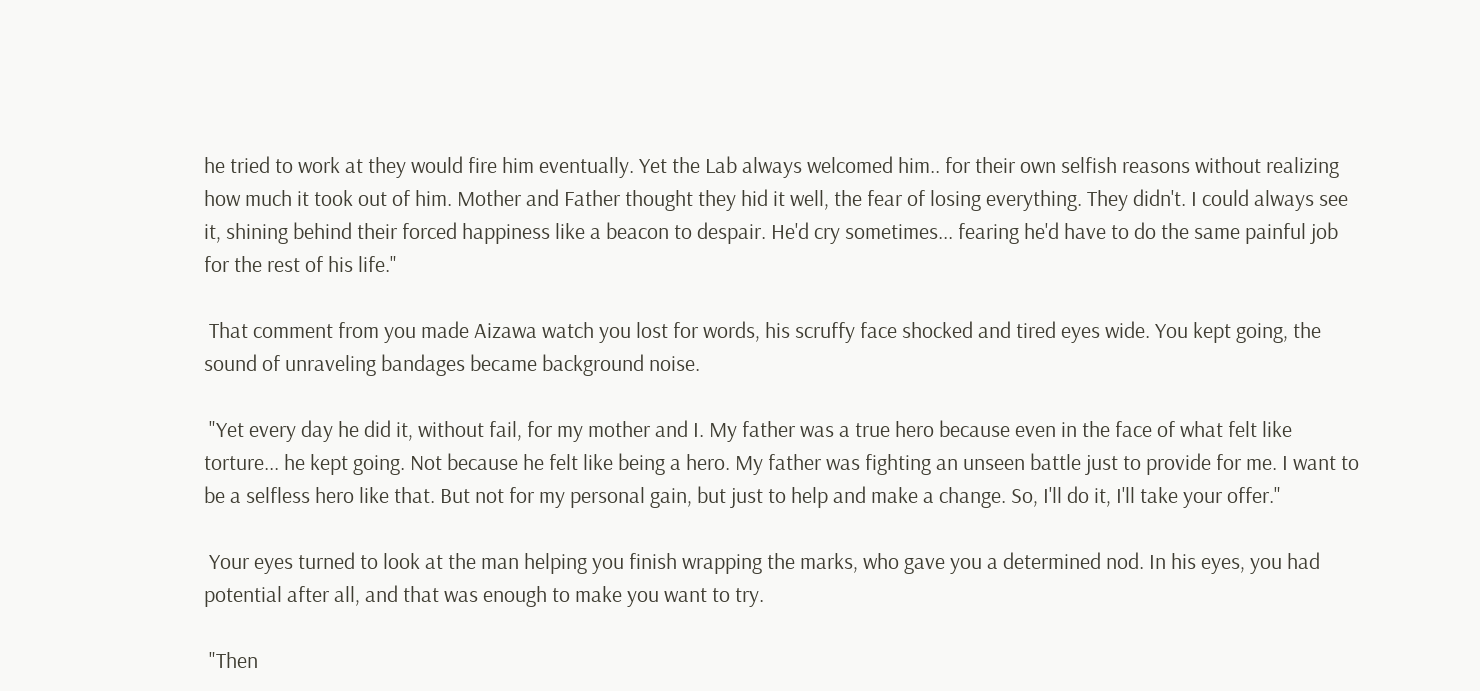he tried to work at they would fire him eventually. Yet the Lab always welcomed him.. for their own selfish reasons without realizing how much it took out of him. Mother and Father thought they hid it well, the fear of losing everything. They didn't. I could always see it, shining behind their forced happiness like a beacon to despair. He'd cry sometimes... fearing he'd have to do the same painful job for the rest of his life."

 That comment from you made Aizawa watch you lost for words, his scruffy face shocked and tired eyes wide. You kept going, the sound of unraveling bandages became background noise.

 "Yet every day he did it, without fail, for my mother and I. My father was a true hero because even in the face of what felt like torture... he kept going. Not because he felt like being a hero. My father was fighting an unseen battle just to provide for me. I want to be a selfless hero like that. But not for my personal gain, but just to help and make a change. So, I'll do it, I'll take your offer."

 Your eyes turned to look at the man helping you finish wrapping the marks, who gave you a determined nod. In his eyes, you had potential after all, and that was enough to make you want to try.

 "Then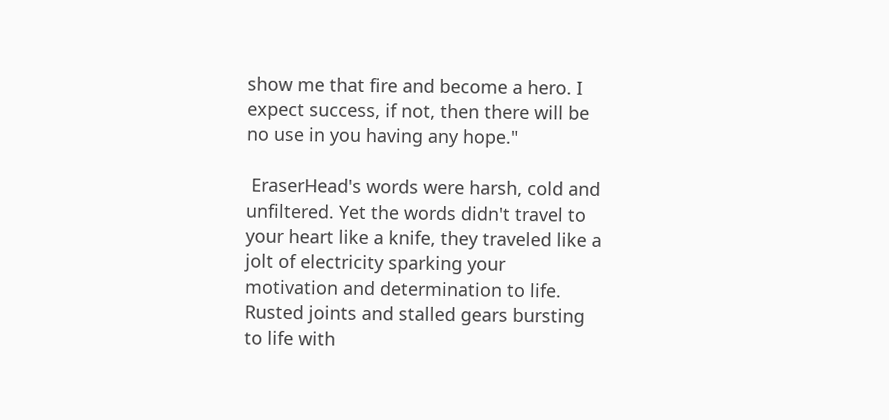show me that fire and become a hero. I expect success, if not, then there will be no use in you having any hope."

 EraserHead's words were harsh, cold and unfiltered. Yet the words didn't travel to your heart like a knife, they traveled like a jolt of electricity sparking your motivation and determination to life. Rusted joints and stalled gears bursting to life with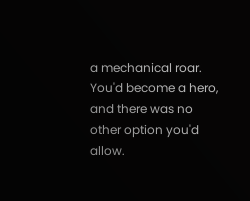a mechanical roar. You'd become a hero, and there was no other option you'd allow.